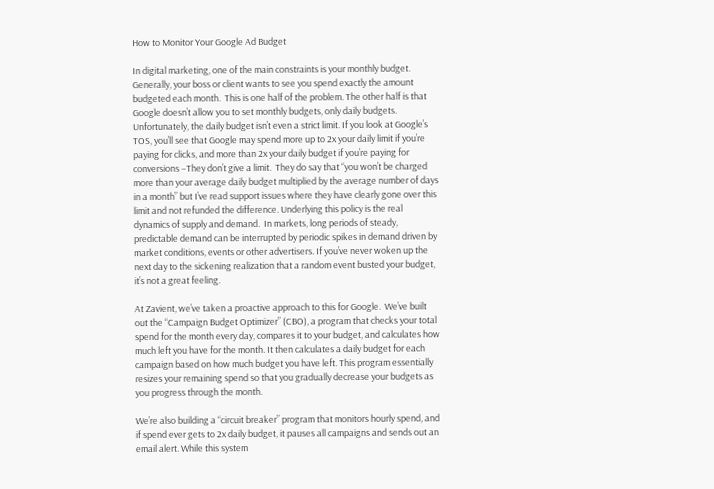How to Monitor Your Google Ad Budget

In digital marketing, one of the main constraints is your monthly budget. Generally, your boss or client wants to see you spend exactly the amount budgeted each month.  This is one half of the problem. The other half is that Google doesn’t allow you to set monthly budgets, only daily budgets. Unfortunately, the daily budget isn’t even a strict limit. If you look at Google’s TOS, you’ll see that Google may spend more up to 2x your daily limit if you’re paying for clicks, and more than 2x your daily budget if you’re paying for conversions –They don’t give a limit.  They do say that “you won’t be charged more than your average daily budget multiplied by the average number of days in a month” but I’ve read support issues where they have clearly gone over this limit and not refunded the difference. Underlying this policy is the real dynamics of supply and demand.  In markets, long periods of steady, predictable demand can be interrupted by periodic spikes in demand driven by market conditions, events or other advertisers. If you’ve never woken up the next day to the sickening realization that a random event busted your budget, it’s not a great feeling.

At Zavient, we’ve taken a proactive approach to this for Google.  We’ve built out the “Campaign Budget Optimizer” (CBO), a program that checks your total spend for the month every day, compares it to your budget, and calculates how much left you have for the month. It then calculates a daily budget for each campaign based on how much budget you have left. This program essentially resizes your remaining spend so that you gradually decrease your budgets as you progress through the month.

We’re also building a “circuit breaker” program that monitors hourly spend, and if spend ever gets to 2x daily budget, it pauses all campaigns and sends out an email alert. While this system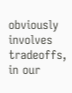obviously involves tradeoffs, in our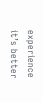experience it’s better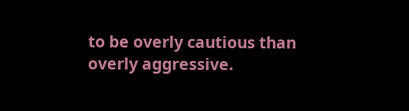to be overly cautious than overly aggressive.